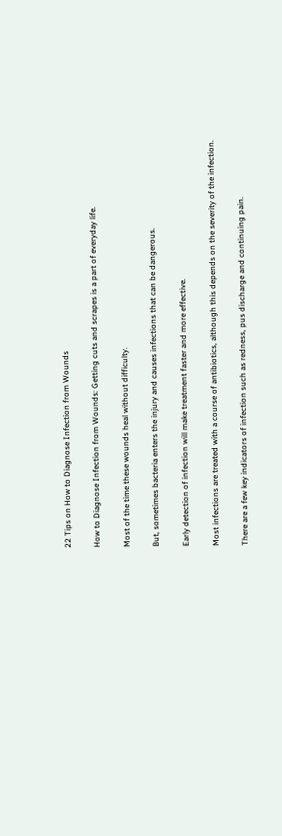22 Tips on How to Diagnose Infection from Wounds

How to Diagnose Infection from Wounds: Getting cuts and scrapes is a part of everyday life.

Most of the time these wounds heal without difficulty.

But, sometimes bacteria enters the injury and causes infections that can be dangerous.

Early detection of infection will make treatment faster and more effective.

Most infections are treated with a course of antibiotics, although this depends on the severity of the infection.

There are a few key indicators of infection such as redness, pus discharge and continuing pain.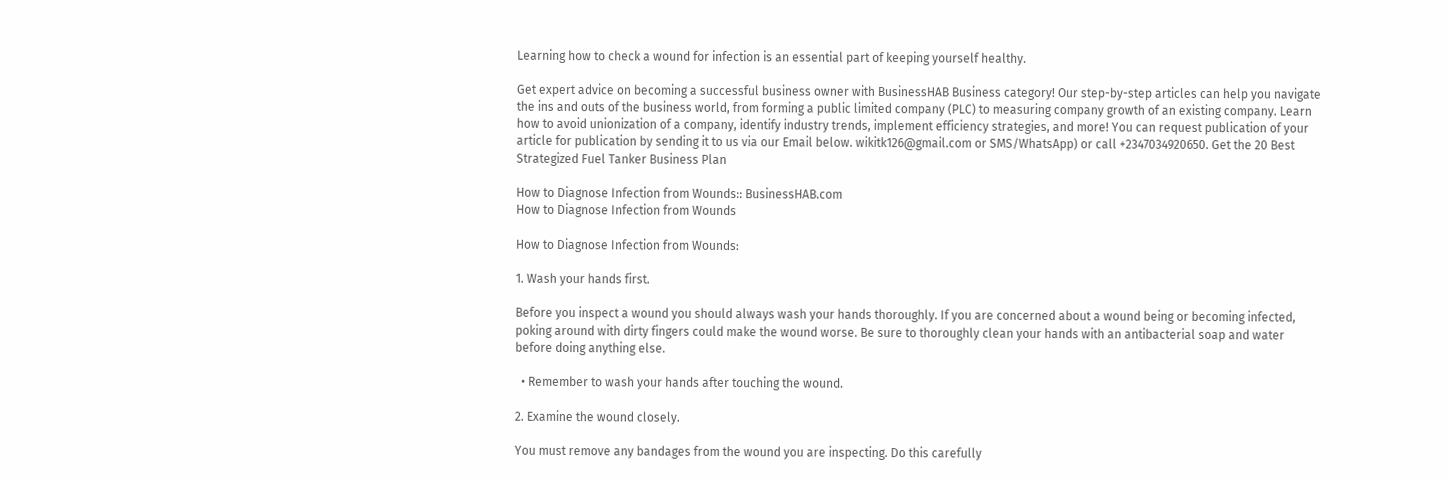Learning how to check a wound for infection is an essential part of keeping yourself healthy.

Get expert advice on becoming a successful business owner with BusinessHAB Business category! Our step-by-step articles can help you navigate the ins and outs of the business world, from forming a public limited company (PLC) to measuring company growth of an existing company. Learn how to avoid unionization of a company, identify industry trends, implement efficiency strategies, and more! You can request publication of your article for publication by sending it to us via our Email below. wikitk126@gmail.com or SMS/WhatsApp) or call +2347034920650. Get the 20 Best Strategized Fuel Tanker Business Plan

How to Diagnose Infection from Wounds:: BusinessHAB.com
How to Diagnose Infection from Wounds

How to Diagnose Infection from Wounds:

1. Wash your hands first.

Before you inspect a wound you should always wash your hands thoroughly. If you are concerned about a wound being or becoming infected, poking around with dirty fingers could make the wound worse. Be sure to thoroughly clean your hands with an antibacterial soap and water before doing anything else.

  • Remember to wash your hands after touching the wound.

2. Examine the wound closely.

You must remove any bandages from the wound you are inspecting. Do this carefully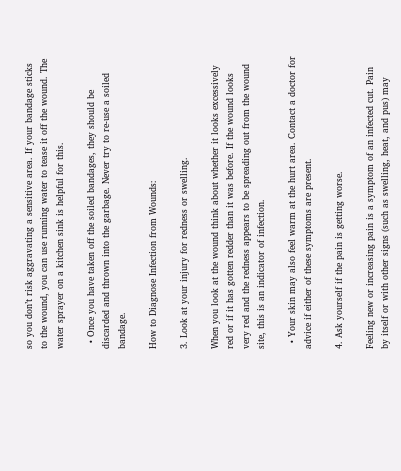so you don’t risk aggravating a sensitive area. If your bandage sticks to the wound, you can use running water to tease it off the wound. The water sprayer on a kitchen sink is helpful for this.

  • Once you have taken off the soiled bandages, they should be discarded and thrown into the garbage. Never try to re-use a soiled bandage.

How to Diagnose Infection from Wounds:

3. Look at your injury for redness or swelling.

When you look at the wound think about whether it looks excessively red or if it has gotten redder than it was before. If the wound looks very red and the redness appears to be spreading out from the wound site, this is an indicator of infection.

  • Your skin may also feel warm at the hurt area. Contact a doctor for advice if either of these symptoms are present.

4. Ask yourself if the pain is getting worse.

Feeling new or increasing pain is a symptom of an infected cut. Pain by itself or with other signs (such as swelling, heat, and pus) may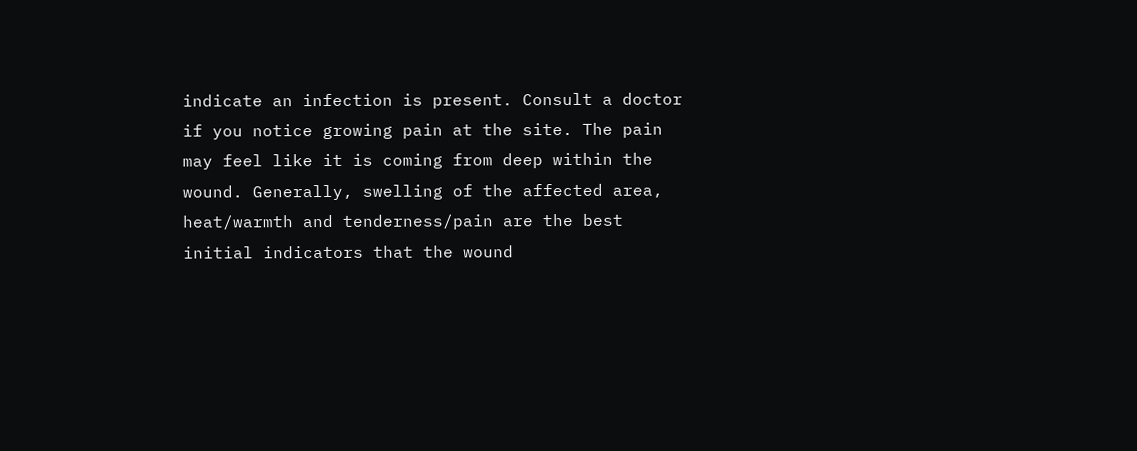indicate an infection is present. Consult a doctor if you notice growing pain at the site. The pain may feel like it is coming from deep within the wound. Generally, swelling of the affected area, heat/warmth and tenderness/pain are the best initial indicators that the wound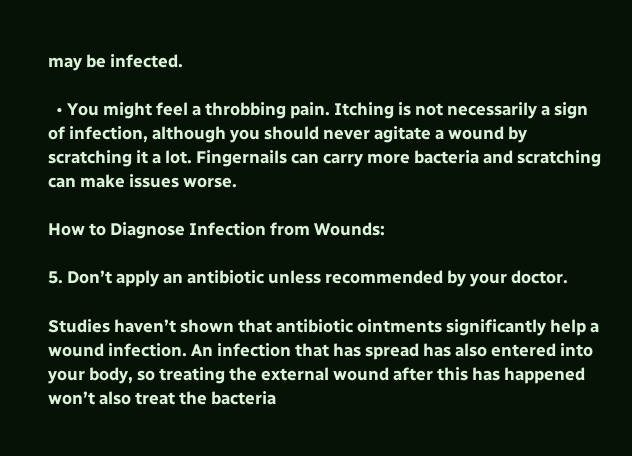may be infected.

  • You might feel a throbbing pain. Itching is not necessarily a sign of infection, although you should never agitate a wound by scratching it a lot. Fingernails can carry more bacteria and scratching can make issues worse.

How to Diagnose Infection from Wounds:

5. Don’t apply an antibiotic unless recommended by your doctor.

Studies haven’t shown that antibiotic ointments significantly help a wound infection. An infection that has spread has also entered into your body, so treating the external wound after this has happened won’t also treat the bacteria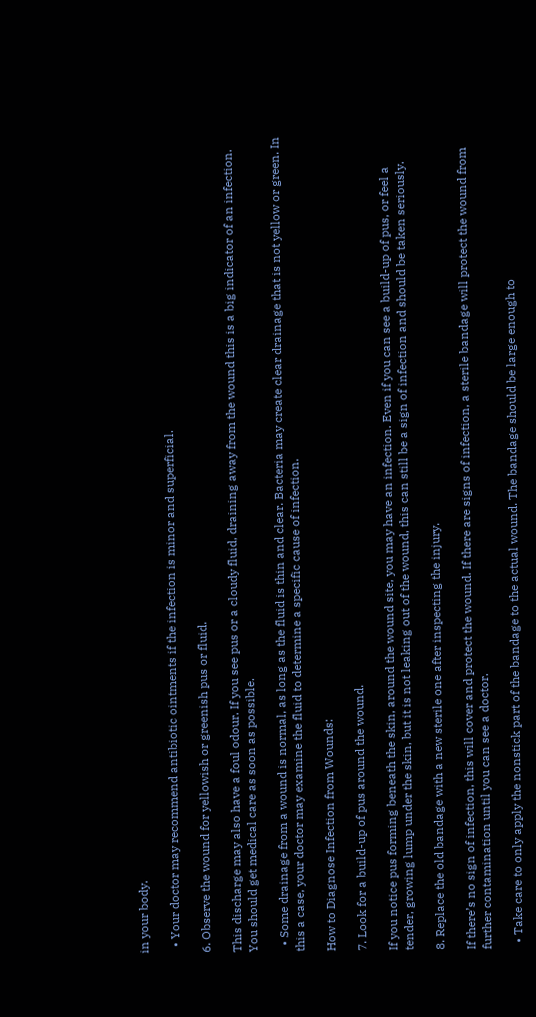in your body.

  • Your doctor may recommend antibiotic ointments if the infection is minor and superficial.

6. Observe the wound for yellowish or greenish pus or fluid.

This discharge may also have a foul odour. If you see pus or a cloudy fluid, draining away from the wound this is a big indicator of an infection. You should get medical care as soon as possible.

  • Some drainage from a wound is normal, as long as the fluid is thin and clear. Bacteria may create clear drainage that is not yellow or green. In this a case, your doctor may examine the fluid to determine a specific cause of infection.

How to Diagnose Infection from Wounds:

7. Look for a build-up of pus around the wound.

If you notice pus forming beneath the skin, around the wound site, you may have an infection. Even if you can see a build-up of pus, or feel a tender, growing lump under the skin, but it is not leaking out of the wound, this can still be a sign of infection and should be taken seriously.

8. Replace the old bandage with a new sterile one after inspecting the injury.

If there’s no sign of infection, this will cover and protect the wound. If there are signs of infection, a sterile bandage will protect the wound from further contamination until you can see a doctor.

  • Take care to only apply the nonstick part of the bandage to the actual wound. The bandage should be large enough to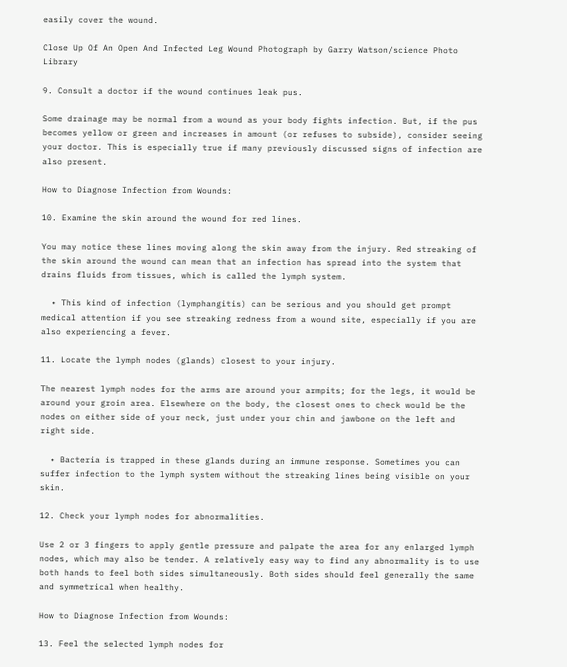easily cover the wound.

Close Up Of An Open And Infected Leg Wound Photograph by Garry Watson/science Photo Library

9. Consult a doctor if the wound continues leak pus.

Some drainage may be normal from a wound as your body fights infection. But, if the pus becomes yellow or green and increases in amount (or refuses to subside), consider seeing your doctor. This is especially true if many previously discussed signs of infection are also present.

How to Diagnose Infection from Wounds:

10. Examine the skin around the wound for red lines.

You may notice these lines moving along the skin away from the injury. Red streaking of the skin around the wound can mean that an infection has spread into the system that drains fluids from tissues, which is called the lymph system.

  • This kind of infection (lymphangitis) can be serious and you should get prompt medical attention if you see streaking redness from a wound site, especially if you are also experiencing a fever.

11. Locate the lymph nodes (glands) closest to your injury.

The nearest lymph nodes for the arms are around your armpits; for the legs, it would be around your groin area. Elsewhere on the body, the closest ones to check would be the nodes on either side of your neck, just under your chin and jawbone on the left and right side.

  • Bacteria is trapped in these glands during an immune response. Sometimes you can suffer infection to the lymph system without the streaking lines being visible on your skin.

12. Check your lymph nodes for abnormalities.

Use 2 or 3 fingers to apply gentle pressure and palpate the area for any enlarged lymph nodes, which may also be tender. A relatively easy way to find any abnormality is to use both hands to feel both sides simultaneously. Both sides should feel generally the same and symmetrical when healthy.

How to Diagnose Infection from Wounds:

13. Feel the selected lymph nodes for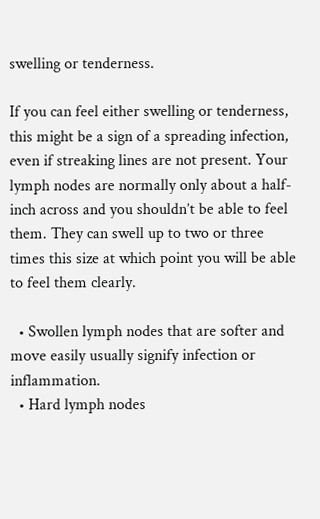swelling or tenderness.

If you can feel either swelling or tenderness, this might be a sign of a spreading infection, even if streaking lines are not present. Your lymph nodes are normally only about a half-inch across and you shouldn’t be able to feel them. They can swell up to two or three times this size at which point you will be able to feel them clearly.

  • Swollen lymph nodes that are softer and move easily usually signify infection or inflammation.
  • Hard lymph nodes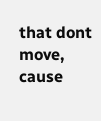that dont move, cause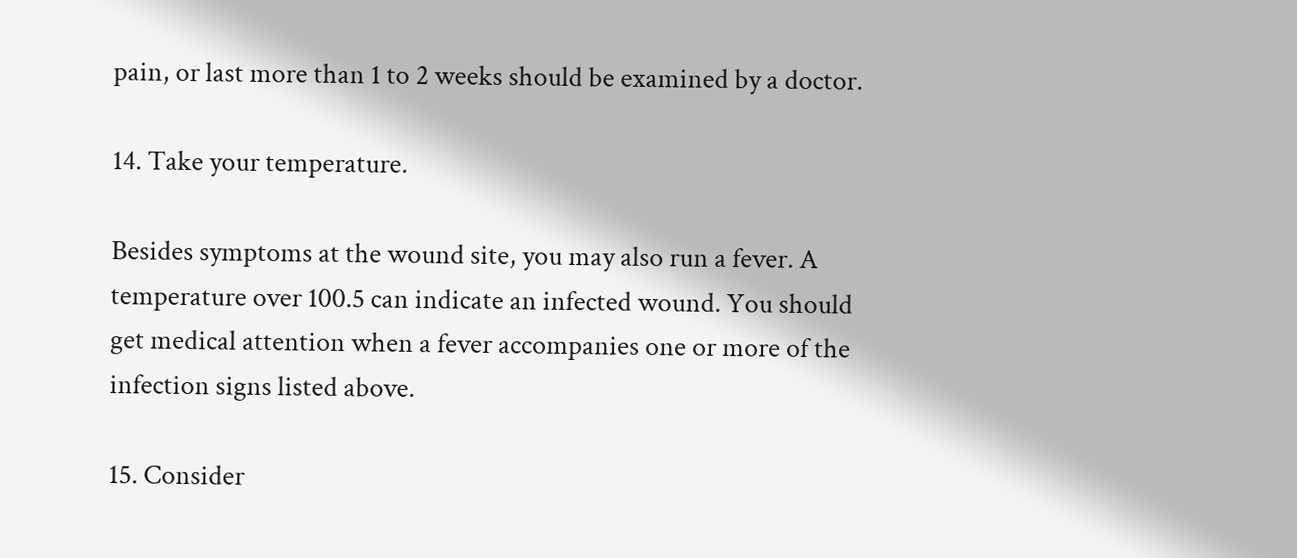pain, or last more than 1 to 2 weeks should be examined by a doctor.

14. Take your temperature.

Besides symptoms at the wound site, you may also run a fever. A temperature over 100.5 can indicate an infected wound. You should get medical attention when a fever accompanies one or more of the infection signs listed above.

15. Consider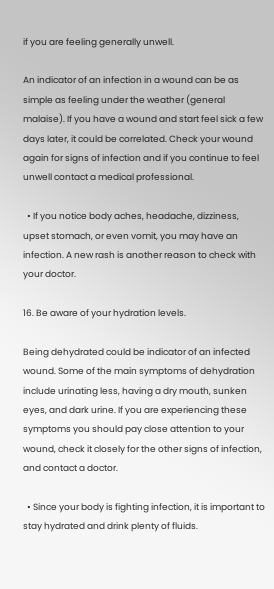if you are feeling generally unwell.

An indicator of an infection in a wound can be as simple as feeling under the weather (general malaise). If you have a wound and start feel sick a few days later, it could be correlated. Check your wound again for signs of infection and if you continue to feel unwell contact a medical professional.

  • If you notice body aches, headache, dizziness, upset stomach, or even vomit, you may have an infection. A new rash is another reason to check with your doctor.

16. Be aware of your hydration levels.

Being dehydrated could be indicator of an infected wound. Some of the main symptoms of dehydration include urinating less, having a dry mouth, sunken eyes, and dark urine. If you are experiencing these symptoms you should pay close attention to your wound, check it closely for the other signs of infection, and contact a doctor.

  • Since your body is fighting infection, it is important to stay hydrated and drink plenty of fluids.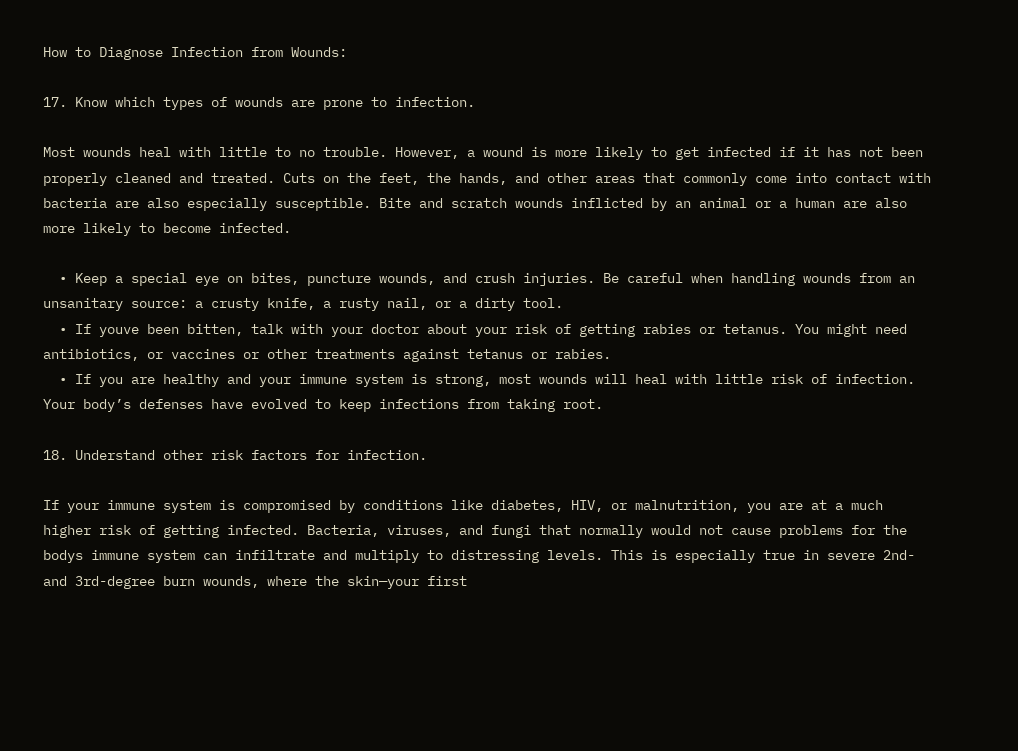How to Diagnose Infection from Wounds:

17. Know which types of wounds are prone to infection.

Most wounds heal with little to no trouble. However, a wound is more likely to get infected if it has not been properly cleaned and treated. Cuts on the feet, the hands, and other areas that commonly come into contact with bacteria are also especially susceptible. Bite and scratch wounds inflicted by an animal or a human are also more likely to become infected.

  • Keep a special eye on bites, puncture wounds, and crush injuries. Be careful when handling wounds from an unsanitary source: a crusty knife, a rusty nail, or a dirty tool.
  • If youve been bitten, talk with your doctor about your risk of getting rabies or tetanus. You might need antibiotics, or vaccines or other treatments against tetanus or rabies.
  • If you are healthy and your immune system is strong, most wounds will heal with little risk of infection. Your body’s defenses have evolved to keep infections from taking root.

18. Understand other risk factors for infection.

If your immune system is compromised by conditions like diabetes, HIV, or malnutrition, you are at a much higher risk of getting infected. Bacteria, viruses, and fungi that normally would not cause problems for the bodys immune system can infiltrate and multiply to distressing levels. This is especially true in severe 2nd- and 3rd-degree burn wounds, where the skin—your first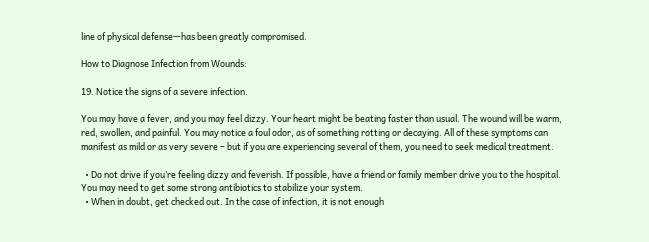line of physical defense—has been greatly compromised.

How to Diagnose Infection from Wounds:

19. Notice the signs of a severe infection.

You may have a fever, and you may feel dizzy. Your heart might be beating faster than usual. The wound will be warm, red, swollen, and painful. You may notice a foul odor, as of something rotting or decaying. All of these symptoms can manifest as mild or as very severe – but if you are experiencing several of them, you need to seek medical treatment.

  • Do not drive if you’re feeling dizzy and feverish. If possible, have a friend or family member drive you to the hospital. You may need to get some strong antibiotics to stabilize your system.
  • When in doubt, get checked out. In the case of infection, it is not enough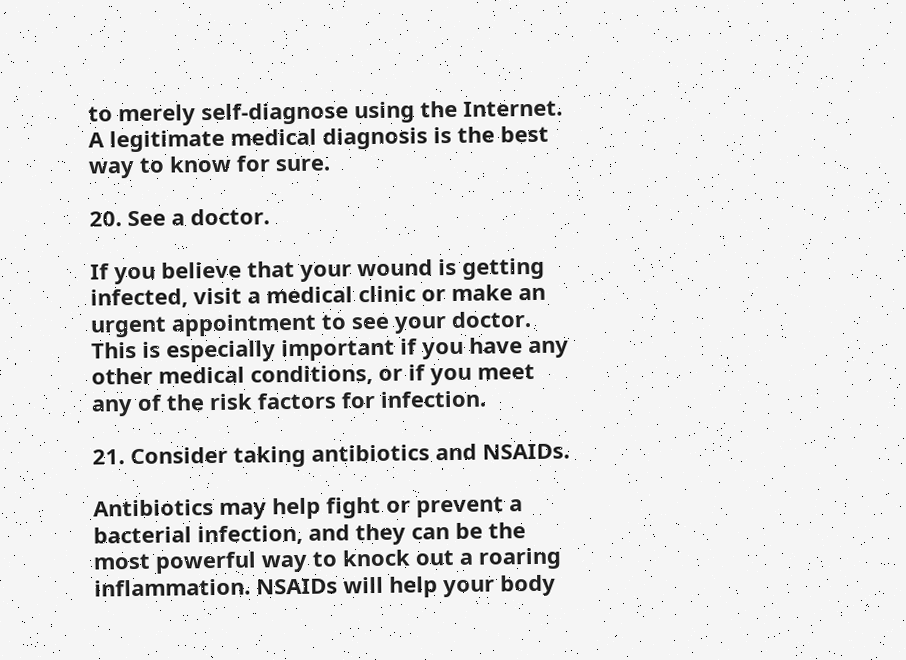to merely self-diagnose using the Internet. A legitimate medical diagnosis is the best way to know for sure.

20. See a doctor.

If you believe that your wound is getting infected, visit a medical clinic or make an urgent appointment to see your doctor. This is especially important if you have any other medical conditions, or if you meet any of the risk factors for infection.

21. Consider taking antibiotics and NSAIDs.

Antibiotics may help fight or prevent a bacterial infection, and they can be the most powerful way to knock out a roaring inflammation. NSAIDs will help your body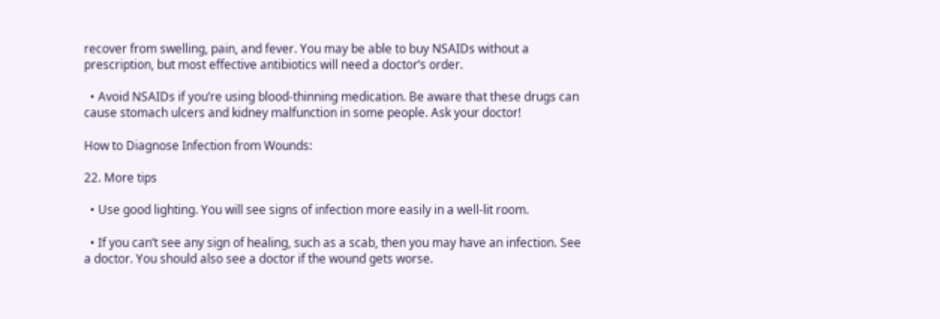recover from swelling, pain, and fever. You may be able to buy NSAIDs without a prescription, but most effective antibiotics will need a doctor’s order.

  • Avoid NSAIDs if you’re using blood-thinning medication. Be aware that these drugs can cause stomach ulcers and kidney malfunction in some people. Ask your doctor!

How to Diagnose Infection from Wounds:

22. More tips

  • Use good lighting. You will see signs of infection more easily in a well-lit room.

  • If you can’t see any sign of healing, such as a scab, then you may have an infection. See a doctor. You should also see a doctor if the wound gets worse.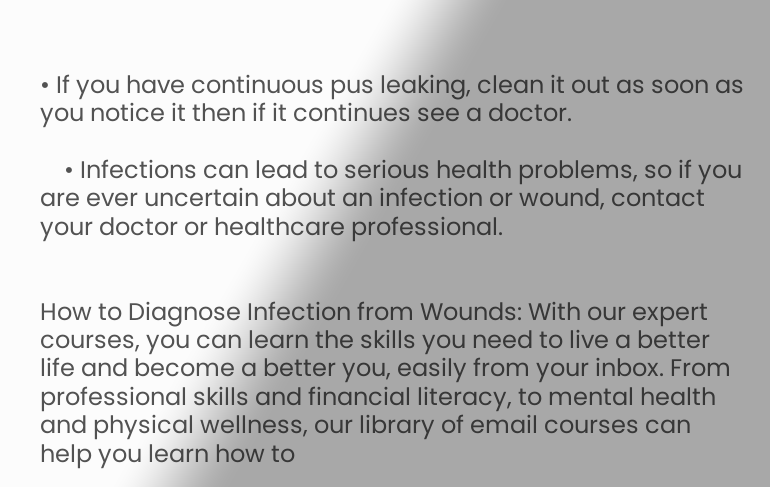• If you have continuous pus leaking, clean it out as soon as you notice it then if it continues see a doctor.

    • Infections can lead to serious health problems, so if you are ever uncertain about an infection or wound, contact your doctor or healthcare professional.


How to Diagnose Infection from Wounds: With our expert courses, you can learn the skills you need to live a better life and become a better you, easily from your inbox. From professional skills and financial literacy, to mental health and physical wellness, our library of email courses can help you learn how to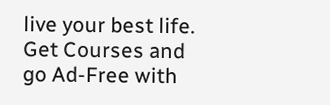live your best life. Get Courses and go Ad-Free with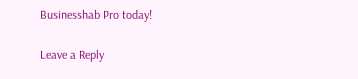Businesshab Pro today!

Leave a Reply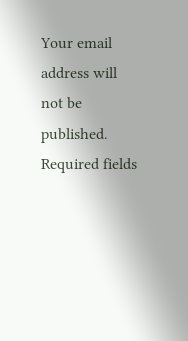Your email address will not be published. Required fields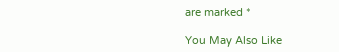are marked *

You May Also Like